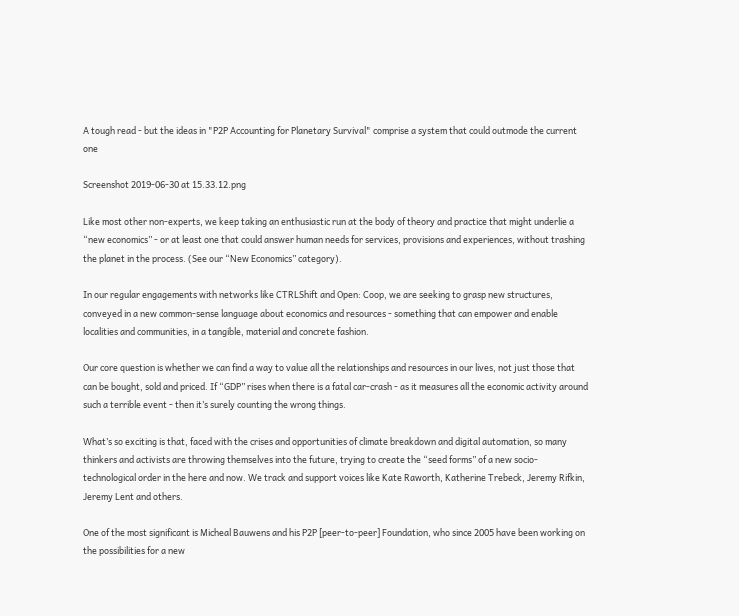A tough read - but the ideas in "P2P Accounting for Planetary Survival" comprise a system that could outmode the current one

Screenshot 2019-06-30 at 15.33.12.png

Like most other non-experts, we keep taking an enthusiastic run at the body of theory and practice that might underlie a “new economics” - or at least one that could answer human needs for services, provisions and experiences, without trashing the planet in the process. (See our “New Economics” category).

In our regular engagements with networks like CTRLShift and Open: Coop, we are seeking to grasp new structures, conveyed in a new common-sense language about economics and resources - something that can empower and enable localities and communities, in a tangible, material and concrete fashion.

Our core question is whether we can find a way to value all the relationships and resources in our lives, not just those that can be bought, sold and priced. If “GDP” rises when there is a fatal car-crash - as it measures all the economic activity around such a terrible event - then it’s surely counting the wrong things.

What’s so exciting is that, faced with the crises and opportunities of climate breakdown and digital automation, so many thinkers and activists are throwing themselves into the future, trying to create the “seed forms” of a new socio-technological order in the here and now. We track and support voices like Kate Raworth, Katherine Trebeck, Jeremy Rifkin, Jeremy Lent and others.

One of the most significant is Micheal Bauwens and his P2P [peer-to-peer] Foundation, who since 2005 have been working on the possibilities for a new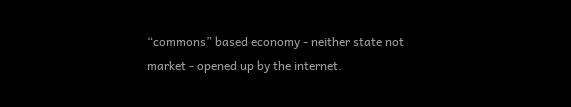“commons” based economy - neither state not market - opened up by the internet.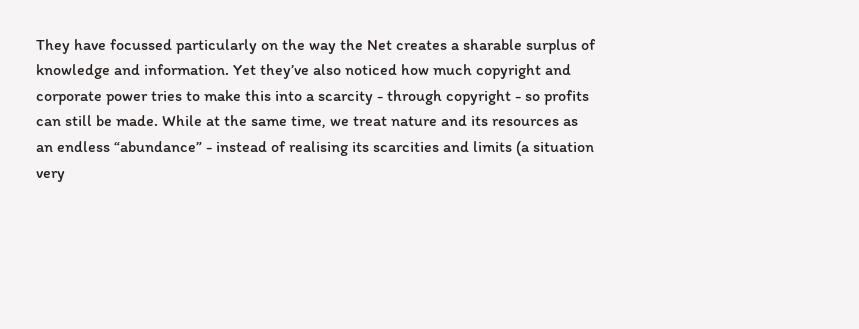They have focussed particularly on the way the Net creates a sharable surplus of knowledge and information. Yet they’ve also noticed how much copyright and corporate power tries to make this into a scarcity - through copyright - so profits can still be made. While at the same time, we treat nature and its resources as an endless “abundance” - instead of realising its scarcities and limits (a situation very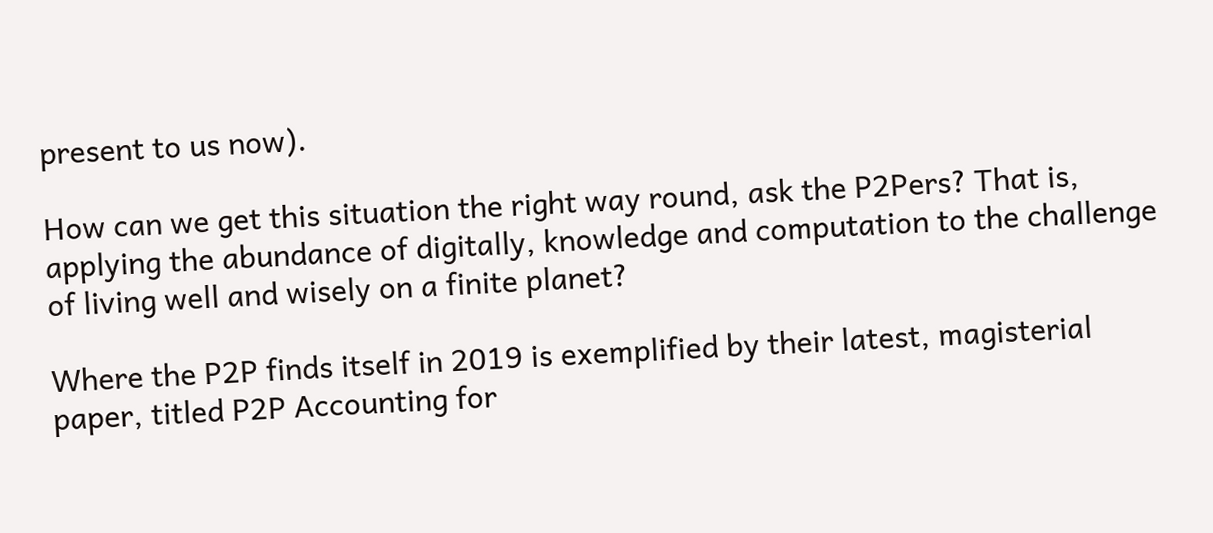present to us now).

How can we get this situation the right way round, ask the P2Pers? That is, applying the abundance of digitally, knowledge and computation to the challenge of living well and wisely on a finite planet?

Where the P2P finds itself in 2019 is exemplified by their latest, magisterial paper, titled P2P Accounting for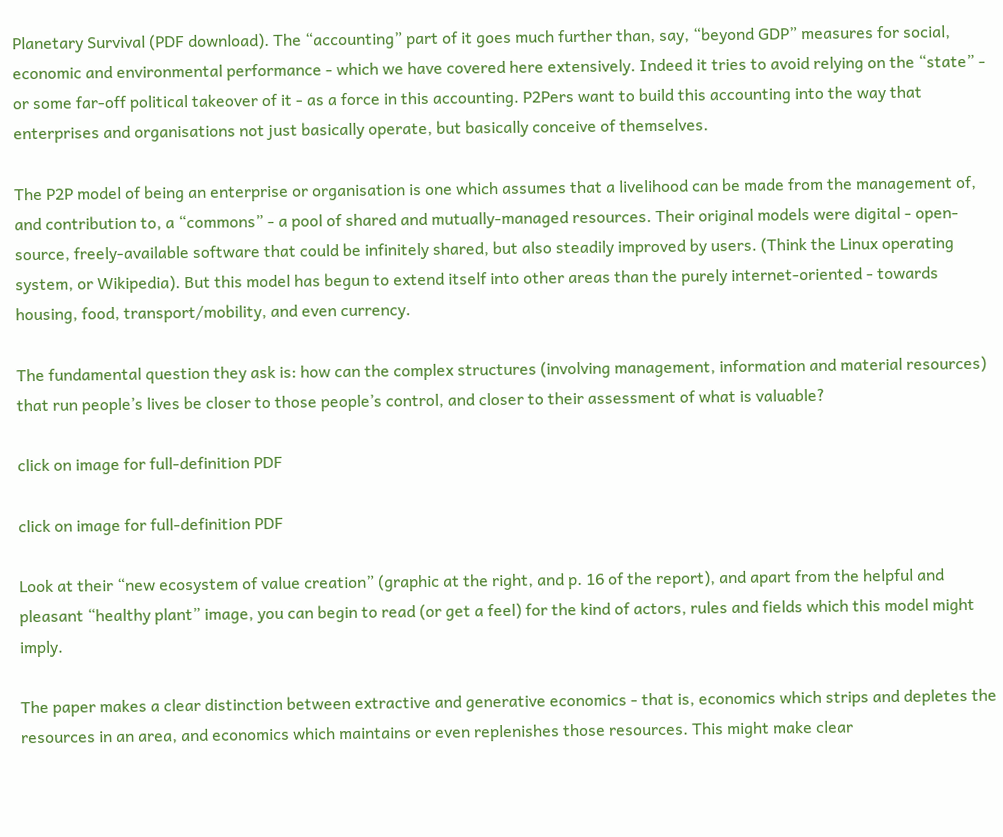Planetary Survival (PDF download). The “accounting” part of it goes much further than, say, “beyond GDP” measures for social, economic and environmental performance - which we have covered here extensively. Indeed it tries to avoid relying on the “state” - or some far-off political takeover of it - as a force in this accounting. P2Pers want to build this accounting into the way that enterprises and organisations not just basically operate, but basically conceive of themselves.

The P2P model of being an enterprise or organisation is one which assumes that a livelihood can be made from the management of, and contribution to, a “commons” - a pool of shared and mutually-managed resources. Their original models were digital - open-source, freely-available software that could be infinitely shared, but also steadily improved by users. (Think the Linux operating system, or Wikipedia). But this model has begun to extend itself into other areas than the purely internet-oriented - towards housing, food, transport/mobility, and even currency.

The fundamental question they ask is: how can the complex structures (involving management, information and material resources) that run people’s lives be closer to those people’s control, and closer to their assessment of what is valuable?

click on image for full-definition PDF

click on image for full-definition PDF

Look at their “new ecosystem of value creation” (graphic at the right, and p. 16 of the report), and apart from the helpful and pleasant “healthy plant” image, you can begin to read (or get a feel) for the kind of actors, rules and fields which this model might imply.

The paper makes a clear distinction between extractive and generative economics - that is, economics which strips and depletes the resources in an area, and economics which maintains or even replenishes those resources. This might make clear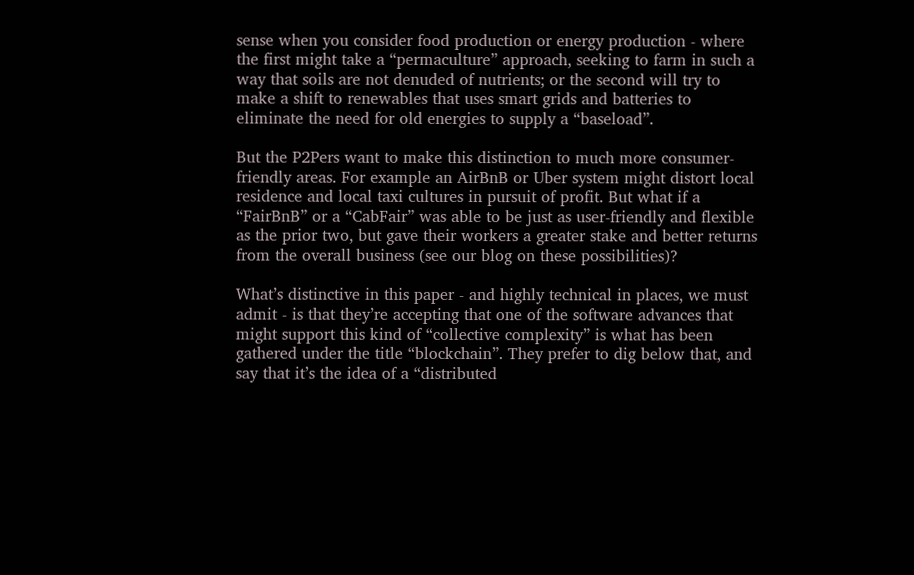sense when you consider food production or energy production - where the first might take a “permaculture” approach, seeking to farm in such a way that soils are not denuded of nutrients; or the second will try to make a shift to renewables that uses smart grids and batteries to eliminate the need for old energies to supply a “baseload”.

But the P2Pers want to make this distinction to much more consumer-friendly areas. For example an AirBnB or Uber system might distort local residence and local taxi cultures in pursuit of profit. But what if a “FairBnB” or a “CabFair” was able to be just as user-friendly and flexible as the prior two, but gave their workers a greater stake and better returns from the overall business (see our blog on these possibilities)?

What’s distinctive in this paper - and highly technical in places, we must admit - is that they’re accepting that one of the software advances that might support this kind of “collective complexity” is what has been gathered under the title “blockchain”. They prefer to dig below that, and say that it’s the idea of a “distributed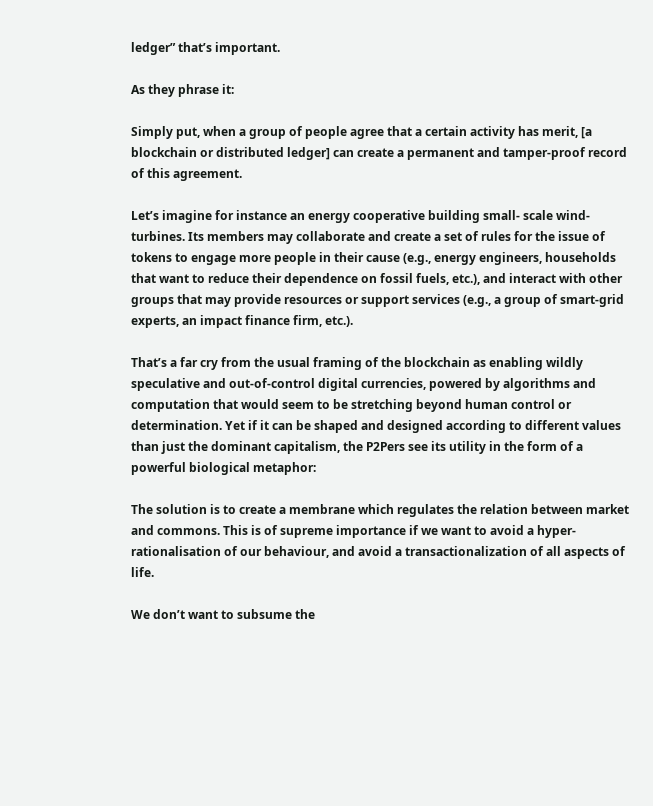ledger” that’s important.

As they phrase it:

Simply put, when a group of people agree that a certain activity has merit, [a blockchain or distributed ledger] can create a permanent and tamper-proof record of this agreement.

Let’s imagine for instance an energy cooperative building small- scale wind-turbines. Its members may collaborate and create a set of rules for the issue of tokens to engage more people in their cause (e.g., energy engineers, households that want to reduce their dependence on fossil fuels, etc.), and interact with other groups that may provide resources or support services (e.g., a group of smart-grid experts, an impact finance firm, etc.).

That’s a far cry from the usual framing of the blockchain as enabling wildly speculative and out-of-control digital currencies, powered by algorithms and computation that would seem to be stretching beyond human control or determination. Yet if it can be shaped and designed according to different values than just the dominant capitalism, the P2Pers see its utility in the form of a powerful biological metaphor:

The solution is to create a membrane which regulates the relation between market and commons. This is of supreme importance if we want to avoid a hyper-rationalisation of our behaviour, and avoid a transactionalization of all aspects of life.

We don’t want to subsume the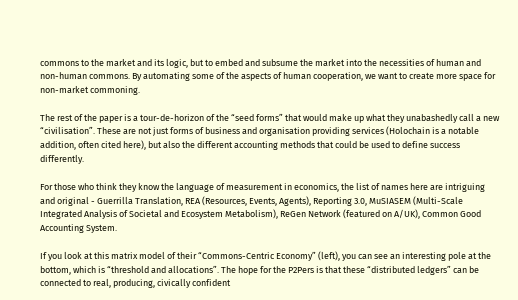commons to the market and its logic, but to embed and subsume the market into the necessities of human and non-human commons. By automating some of the aspects of human cooperation, we want to create more space for non-market commoning.

The rest of the paper is a tour-de-horizon of the “seed forms” that would make up what they unabashedly call a new “civilisation”. These are not just forms of business and organisation providing services (Holochain is a notable addition, often cited here), but also the different accounting methods that could be used to define success differently.

For those who think they know the language of measurement in economics, the list of names here are intriguing and original - Guerrilla Translation, REA (Resources, Events, Agents), Reporting 3.0, MuSIASEM (Multi-Scale Integrated Analysis of Societal and Ecosystem Metabolism), ReGen Network (featured on A/UK), Common Good Accounting System.

If you look at this matrix model of their “Commons-Centric Economy” (left), you can see an interesting pole at the bottom, which is “threshold and allocations”. The hope for the P2Pers is that these “distributed ledgers” can be connected to real, producing, civically confident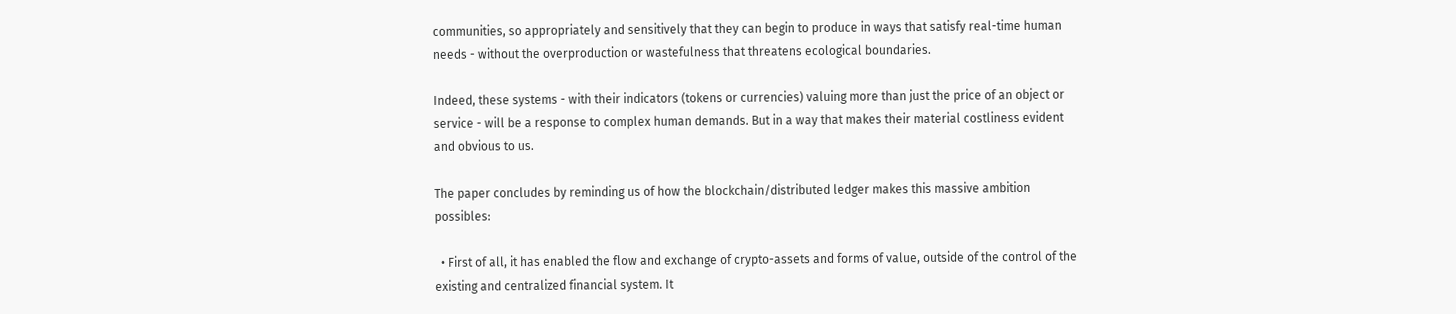communities, so appropriately and sensitively that they can begin to produce in ways that satisfy real-time human needs - without the overproduction or wastefulness that threatens ecological boundaries.

Indeed, these systems - with their indicators (tokens or currencies) valuing more than just the price of an object or service - will be a response to complex human demands. But in a way that makes their material costliness evident and obvious to us.

The paper concludes by reminding us of how the blockchain/distributed ledger makes this massive ambition possibles:

  • First of all, it has enabled the flow and exchange of crypto-assets and forms of value, outside of the control of the existing and centralized financial system. It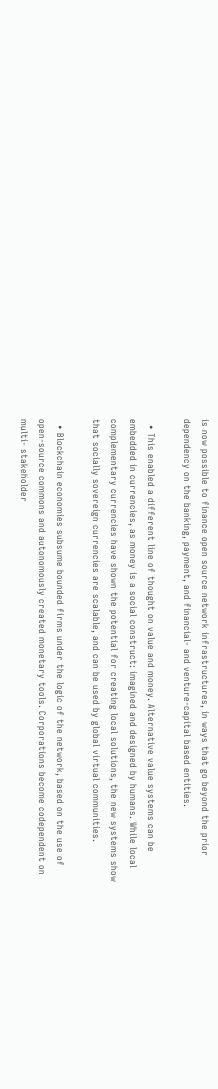is now possible to finance open source network infrastructures, in ways that go beyond the prior dependency on the banking, payment, and financial- and venture-capital based entities.

  • This enabled a different line of thought on value and money. Alternative value systems can be embedded in currencies, as money is a social construct: imagined and designed by humans. While local complementary currencies have shown the potential for creating local solutions, the new systems show that socially sovereign currencies are scalable, and can be used by global virtual communities.

  • Blockchain economies subsume bounded firms under the logic of the network, based on the use of open-source commons and autonomously created monetary tools. Corporations become codependent on multi- stakeholder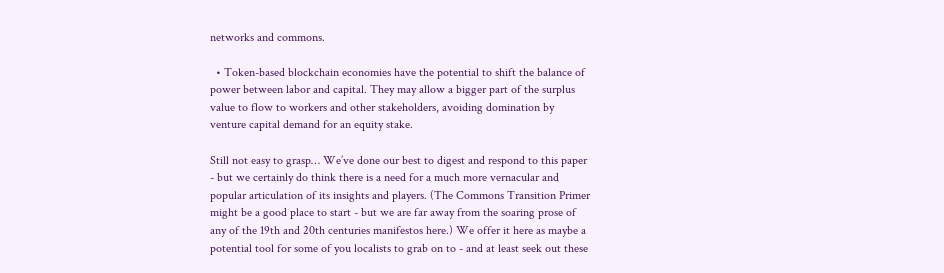networks and commons.

  • Token-based blockchain economies have the potential to shift the balance of power between labor and capital. They may allow a bigger part of the surplus value to flow to workers and other stakeholders, avoiding domination by venture capital demand for an equity stake.

Still not easy to grasp… We’ve done our best to digest and respond to this paper - but we certainly do think there is a need for a much more vernacular and popular articulation of its insights and players. (The Commons Transition Primer might be a good place to start - but we are far away from the soaring prose of any of the 19th and 20th centuries manifestos here.) We offer it here as maybe a potential tool for some of you localists to grab on to - and at least seek out these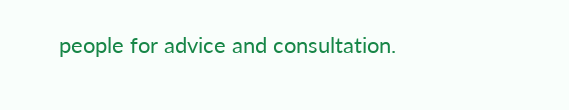people for advice and consultation.